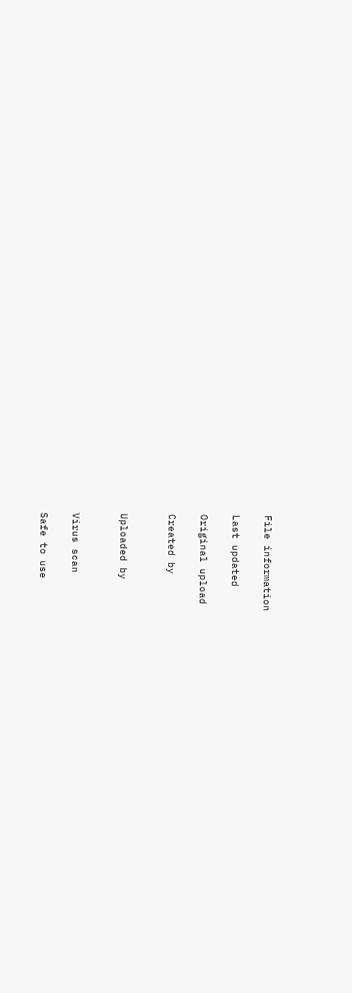File information

Last updated

Original upload

Created by


Uploaded by


Virus scan

Safe to use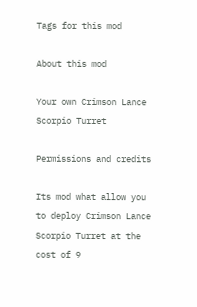Tags for this mod

About this mod

Your own Crimson Lance Scorpio Turret

Permissions and credits

Its mod what allow you to deploy Crimson Lance Scorpio Turret at the cost of 9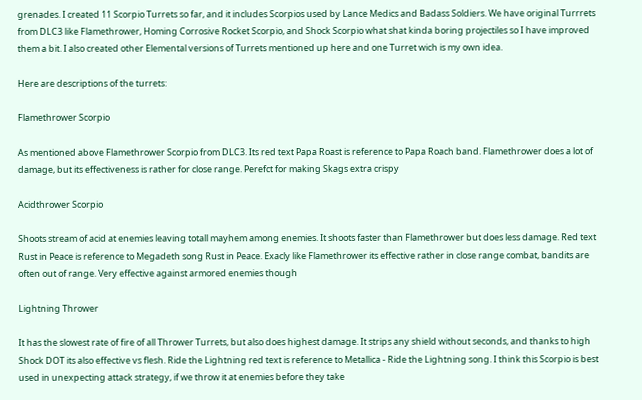grenades. I created 11 Scorpio Turrets so far, and it includes Scorpios used by Lance Medics and Badass Soldiers. We have original Turrrets from DLC3 like Flamethrower, Homing Corrosive Rocket Scorpio, and Shock Scorpio what shat kinda boring projectiles so I have improved them a bit. I also created other Elemental versions of Turrets mentioned up here and one Turret wich is my own idea.

Here are descriptions of the turrets:

Flamethrower Scorpio

As mentioned above Flamethrower Scorpio from DLC3. Its red text Papa Roast is reference to Papa Roach band. Flamethrower does a lot of damage, but its effectiveness is rather for close range. Perefct for making Skags extra crispy

Acidthrower Scorpio

Shoots stream of acid at enemies leaving totall mayhem among enemies. It shoots faster than Flamethrower but does less damage. Red text Rust in Peace is reference to Megadeth song Rust in Peace. Exacly like Flamethrower its effective rather in close range combat, bandits are often out of range. Very effective against armored enemies though

Lightning Thrower

It has the slowest rate of fire of all Thrower Turrets, but also does highest damage. It strips any shield without seconds, and thanks to high Shock DOT its also effective vs flesh. Ride the Lightning red text is reference to Metallica - Ride the Lightning song. I think this Scorpio is best used in unexpecting attack strategy, if we throw it at enemies before they take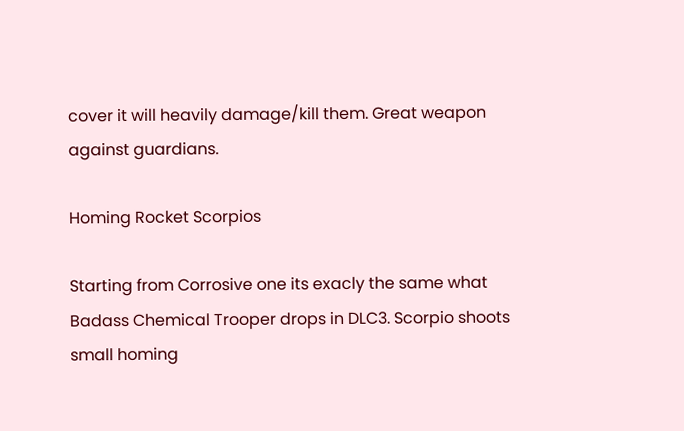cover it will heavily damage/kill them. Great weapon against guardians.

Homing Rocket Scorpios

Starting from Corrosive one its exacly the same what Badass Chemical Trooper drops in DLC3. Scorpio shoots small homing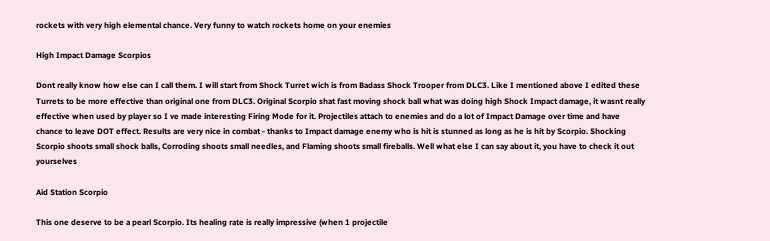rockets with very high elemental chance. Very funny to watch rockets home on your enemies

High Impact Damage Scorpios

Dont really know how else can I call them. I will start from Shock Turret wich is from Badass Shock Trooper from DLC3. Like I mentioned above I edited these Turrets to be more effective than original one from DLC3. Original Scorpio shat fast moving shock ball what was doing high Shock Impact damage, it wasnt really effective when used by player so I ve made interesting Firing Mode for it. Projectiles attach to enemies and do a lot of Impact Damage over time and have chance to leave DOT effect. Results are very nice in combat - thanks to Impact damage enemy who is hit is stunned as long as he is hit by Scorpio. Shocking Scorpio shoots small shock balls, Corroding shoots small needles, and Flaming shoots small fireballs. Well what else I can say about it, you have to check it out yourselves

Aid Station Scorpio

This one deserve to be a pearl Scorpio. Its healing rate is really impressive (when 1 projectile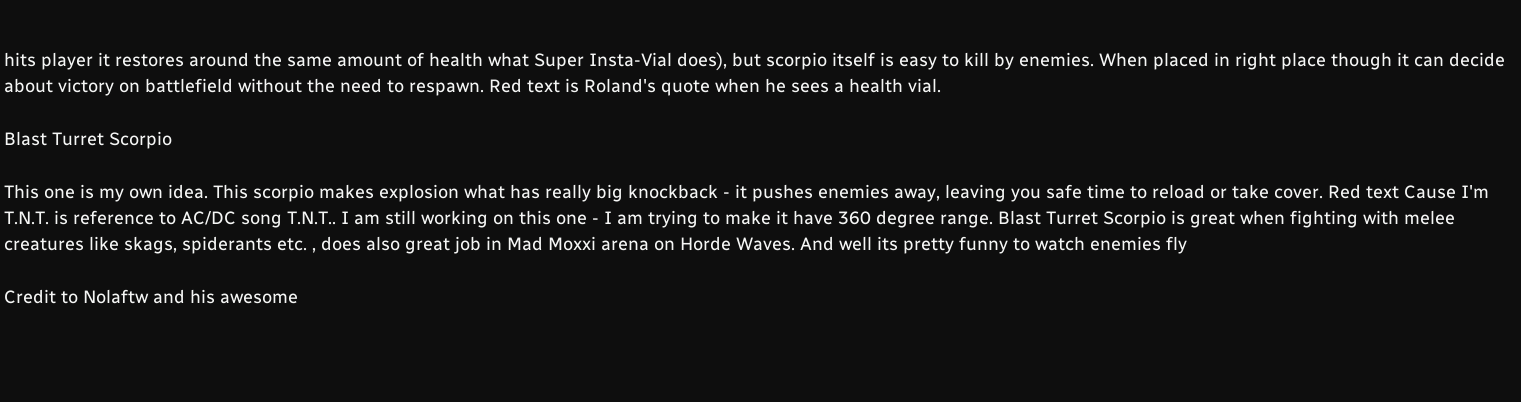hits player it restores around the same amount of health what Super Insta-Vial does), but scorpio itself is easy to kill by enemies. When placed in right place though it can decide about victory on battlefield without the need to respawn. Red text is Roland's quote when he sees a health vial.

Blast Turret Scorpio

This one is my own idea. This scorpio makes explosion what has really big knockback - it pushes enemies away, leaving you safe time to reload or take cover. Red text Cause I'm T.N.T. is reference to AC/DC song T.N.T.. I am still working on this one - I am trying to make it have 360 degree range. Blast Turret Scorpio is great when fighting with melee creatures like skags, spiderants etc. , does also great job in Mad Moxxi arena on Horde Waves. And well its pretty funny to watch enemies fly

Credit to Nolaftw and his awesome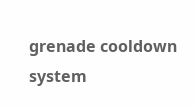grenade cooldown system